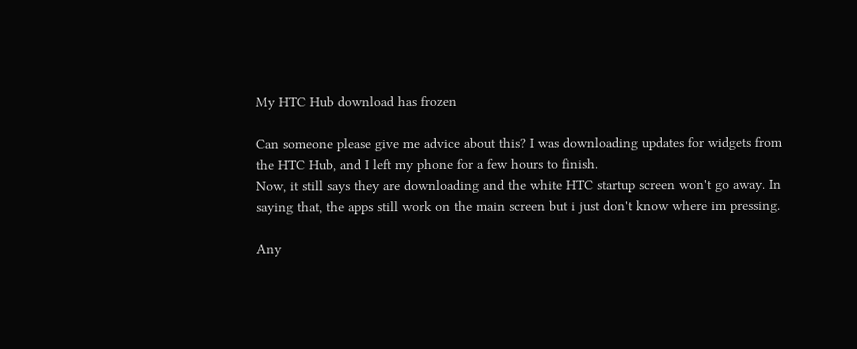My HTC Hub download has frozen

Can someone please give me advice about this? I was downloading updates for widgets from the HTC Hub, and I left my phone for a few hours to finish.
Now, it still says they are downloading and the white HTC startup screen won't go away. In saying that, the apps still work on the main screen but i just don't know where im pressing.

Any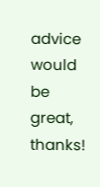advice would be great, thanks!